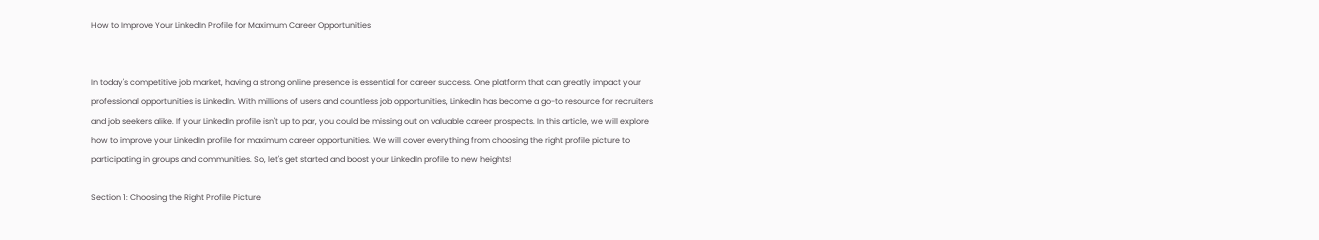How to Improve Your LinkedIn Profile for Maximum Career Opportunities


In today's competitive job market, having a strong online presence is essential for career success. One platform that can greatly impact your professional opportunities is LinkedIn. With millions of users and countless job opportunities, LinkedIn has become a go-to resource for recruiters and job seekers alike. If your LinkedIn profile isn't up to par, you could be missing out on valuable career prospects. In this article, we will explore how to improve your LinkedIn profile for maximum career opportunities. We will cover everything from choosing the right profile picture to participating in groups and communities. So, let's get started and boost your LinkedIn profile to new heights!

Section 1: Choosing the Right Profile Picture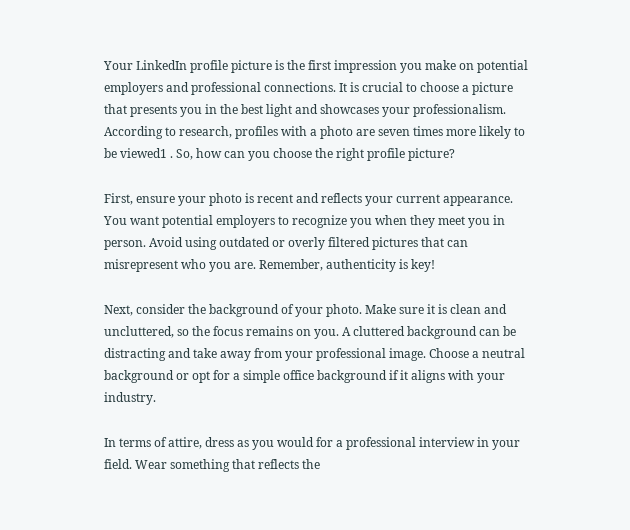Your LinkedIn profile picture is the first impression you make on potential employers and professional connections. It is crucial to choose a picture that presents you in the best light and showcases your professionalism. According to research, profiles with a photo are seven times more likely to be viewed1 . So, how can you choose the right profile picture?

First, ensure your photo is recent and reflects your current appearance. You want potential employers to recognize you when they meet you in person. Avoid using outdated or overly filtered pictures that can misrepresent who you are. Remember, authenticity is key!

Next, consider the background of your photo. Make sure it is clean and uncluttered, so the focus remains on you. A cluttered background can be distracting and take away from your professional image. Choose a neutral background or opt for a simple office background if it aligns with your industry.

In terms of attire, dress as you would for a professional interview in your field. Wear something that reflects the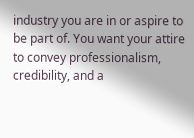industry you are in or aspire to be part of. You want your attire to convey professionalism, credibility, and a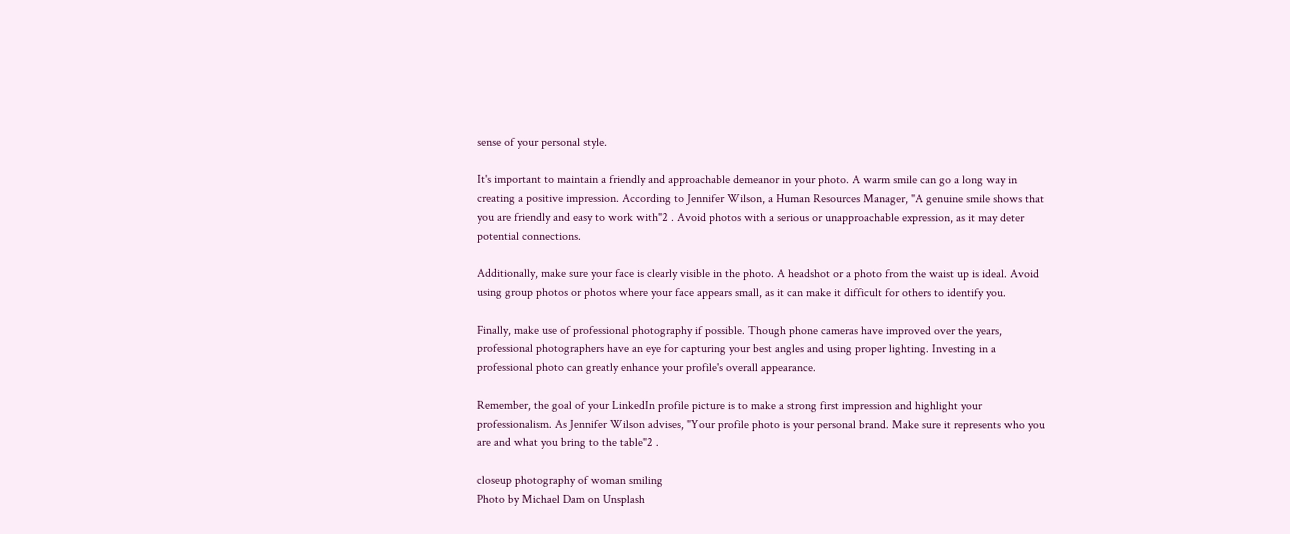sense of your personal style.

It's important to maintain a friendly and approachable demeanor in your photo. A warm smile can go a long way in creating a positive impression. According to Jennifer Wilson, a Human Resources Manager, "A genuine smile shows that you are friendly and easy to work with"2 . Avoid photos with a serious or unapproachable expression, as it may deter potential connections.

Additionally, make sure your face is clearly visible in the photo. A headshot or a photo from the waist up is ideal. Avoid using group photos or photos where your face appears small, as it can make it difficult for others to identify you.

Finally, make use of professional photography if possible. Though phone cameras have improved over the years, professional photographers have an eye for capturing your best angles and using proper lighting. Investing in a professional photo can greatly enhance your profile's overall appearance.

Remember, the goal of your LinkedIn profile picture is to make a strong first impression and highlight your professionalism. As Jennifer Wilson advises, "Your profile photo is your personal brand. Make sure it represents who you are and what you bring to the table"2 .

closeup photography of woman smiling
Photo by Michael Dam on Unsplash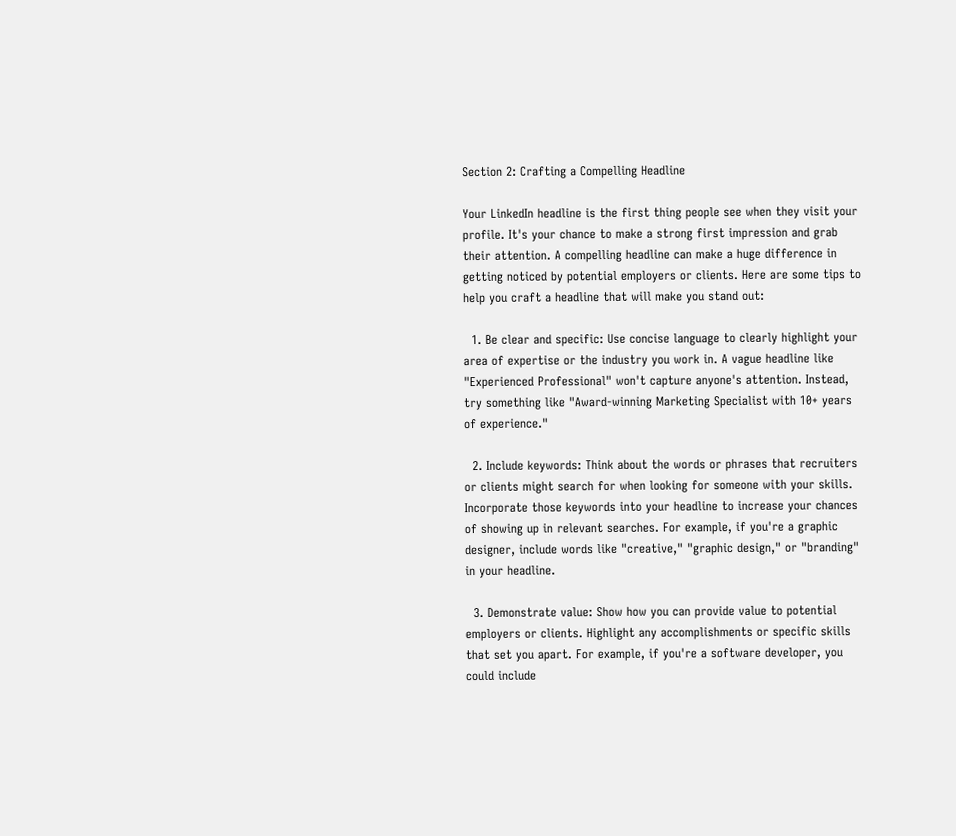Section 2: Crafting a Compelling Headline

Your LinkedIn headline is the first thing people see when they visit your profile. It's your chance to make a strong first impression and grab their attention. A compelling headline can make a huge difference in getting noticed by potential employers or clients. Here are some tips to help you craft a headline that will make you stand out:

  1. Be clear and specific: Use concise language to clearly highlight your area of expertise or the industry you work in. A vague headline like "Experienced Professional" won't capture anyone's attention. Instead, try something like "Award-winning Marketing Specialist with 10+ years of experience."

  2. Include keywords: Think about the words or phrases that recruiters or clients might search for when looking for someone with your skills. Incorporate those keywords into your headline to increase your chances of showing up in relevant searches. For example, if you're a graphic designer, include words like "creative," "graphic design," or "branding" in your headline.

  3. Demonstrate value: Show how you can provide value to potential employers or clients. Highlight any accomplishments or specific skills that set you apart. For example, if you're a software developer, you could include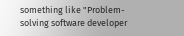something like "Problem-solving software developer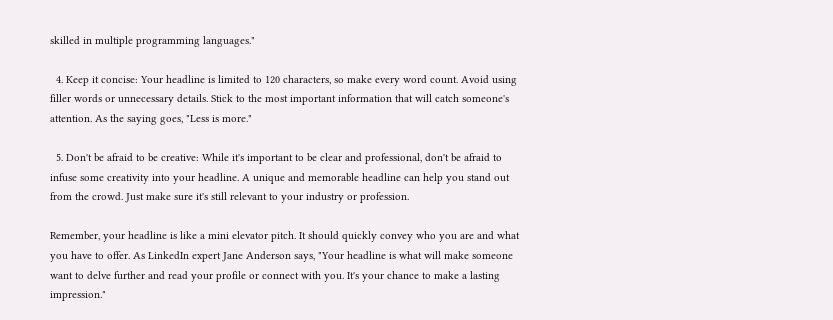skilled in multiple programming languages."

  4. Keep it concise: Your headline is limited to 120 characters, so make every word count. Avoid using filler words or unnecessary details. Stick to the most important information that will catch someone's attention. As the saying goes, "Less is more."

  5. Don't be afraid to be creative: While it's important to be clear and professional, don't be afraid to infuse some creativity into your headline. A unique and memorable headline can help you stand out from the crowd. Just make sure it's still relevant to your industry or profession.

Remember, your headline is like a mini elevator pitch. It should quickly convey who you are and what you have to offer. As LinkedIn expert Jane Anderson says, "Your headline is what will make someone want to delve further and read your profile or connect with you. It's your chance to make a lasting impression."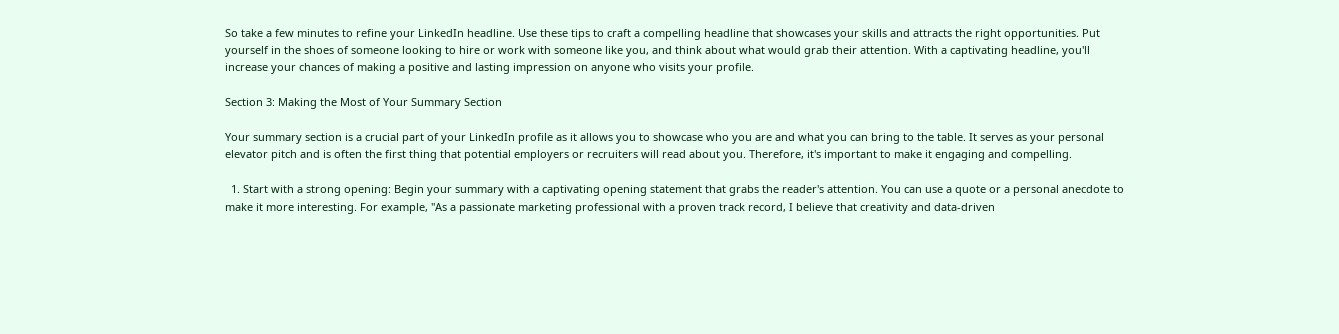So take a few minutes to refine your LinkedIn headline. Use these tips to craft a compelling headline that showcases your skills and attracts the right opportunities. Put yourself in the shoes of someone looking to hire or work with someone like you, and think about what would grab their attention. With a captivating headline, you'll increase your chances of making a positive and lasting impression on anyone who visits your profile.

Section 3: Making the Most of Your Summary Section

Your summary section is a crucial part of your LinkedIn profile as it allows you to showcase who you are and what you can bring to the table. It serves as your personal elevator pitch and is often the first thing that potential employers or recruiters will read about you. Therefore, it's important to make it engaging and compelling.

  1. Start with a strong opening: Begin your summary with a captivating opening statement that grabs the reader's attention. You can use a quote or a personal anecdote to make it more interesting. For example, "As a passionate marketing professional with a proven track record, I believe that creativity and data-driven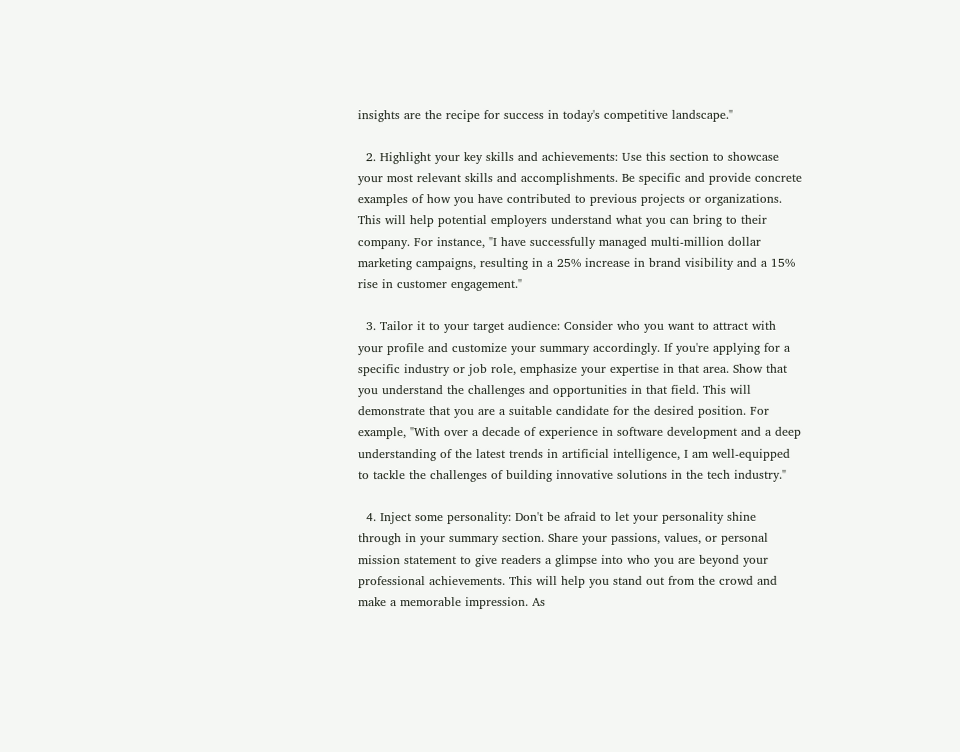insights are the recipe for success in today's competitive landscape."

  2. Highlight your key skills and achievements: Use this section to showcase your most relevant skills and accomplishments. Be specific and provide concrete examples of how you have contributed to previous projects or organizations. This will help potential employers understand what you can bring to their company. For instance, "I have successfully managed multi-million dollar marketing campaigns, resulting in a 25% increase in brand visibility and a 15% rise in customer engagement."

  3. Tailor it to your target audience: Consider who you want to attract with your profile and customize your summary accordingly. If you're applying for a specific industry or job role, emphasize your expertise in that area. Show that you understand the challenges and opportunities in that field. This will demonstrate that you are a suitable candidate for the desired position. For example, "With over a decade of experience in software development and a deep understanding of the latest trends in artificial intelligence, I am well-equipped to tackle the challenges of building innovative solutions in the tech industry."

  4. Inject some personality: Don't be afraid to let your personality shine through in your summary section. Share your passions, values, or personal mission statement to give readers a glimpse into who you are beyond your professional achievements. This will help you stand out from the crowd and make a memorable impression. As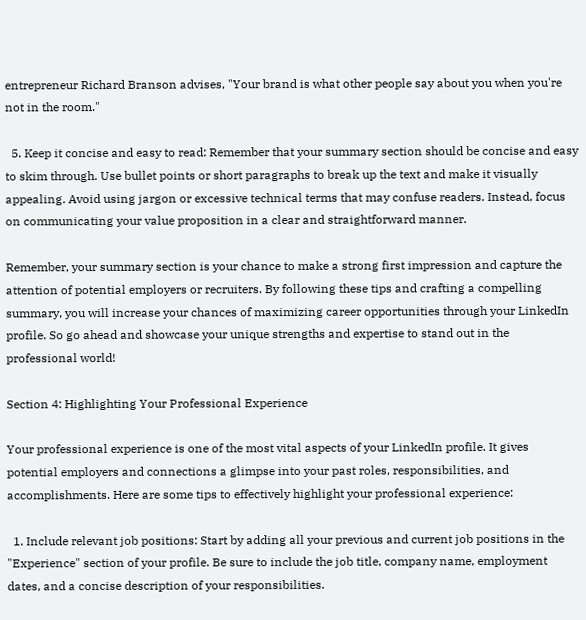entrepreneur Richard Branson advises, "Your brand is what other people say about you when you're not in the room."

  5. Keep it concise and easy to read: Remember that your summary section should be concise and easy to skim through. Use bullet points or short paragraphs to break up the text and make it visually appealing. Avoid using jargon or excessive technical terms that may confuse readers. Instead, focus on communicating your value proposition in a clear and straightforward manner.

Remember, your summary section is your chance to make a strong first impression and capture the attention of potential employers or recruiters. By following these tips and crafting a compelling summary, you will increase your chances of maximizing career opportunities through your LinkedIn profile. So go ahead and showcase your unique strengths and expertise to stand out in the professional world!

Section 4: Highlighting Your Professional Experience

Your professional experience is one of the most vital aspects of your LinkedIn profile. It gives potential employers and connections a glimpse into your past roles, responsibilities, and accomplishments. Here are some tips to effectively highlight your professional experience:

  1. Include relevant job positions: Start by adding all your previous and current job positions in the "Experience" section of your profile. Be sure to include the job title, company name, employment dates, and a concise description of your responsibilities.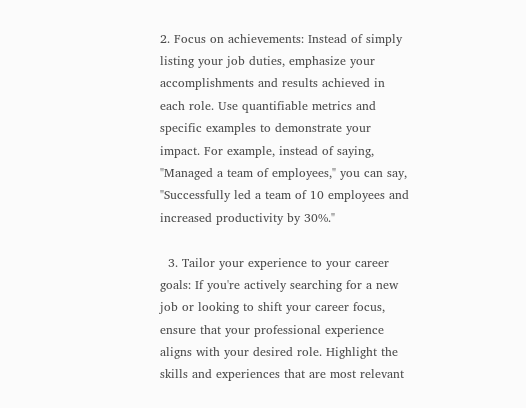2. Focus on achievements: Instead of simply listing your job duties, emphasize your accomplishments and results achieved in each role. Use quantifiable metrics and specific examples to demonstrate your impact. For example, instead of saying, "Managed a team of employees," you can say, "Successfully led a team of 10 employees and increased productivity by 30%."

  3. Tailor your experience to your career goals: If you're actively searching for a new job or looking to shift your career focus, ensure that your professional experience aligns with your desired role. Highlight the skills and experiences that are most relevant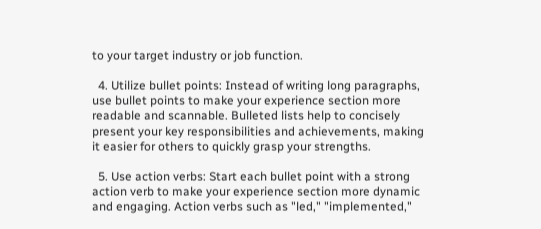to your target industry or job function.

  4. Utilize bullet points: Instead of writing long paragraphs, use bullet points to make your experience section more readable and scannable. Bulleted lists help to concisely present your key responsibilities and achievements, making it easier for others to quickly grasp your strengths.

  5. Use action verbs: Start each bullet point with a strong action verb to make your experience section more dynamic and engaging. Action verbs such as "led," "implemented,"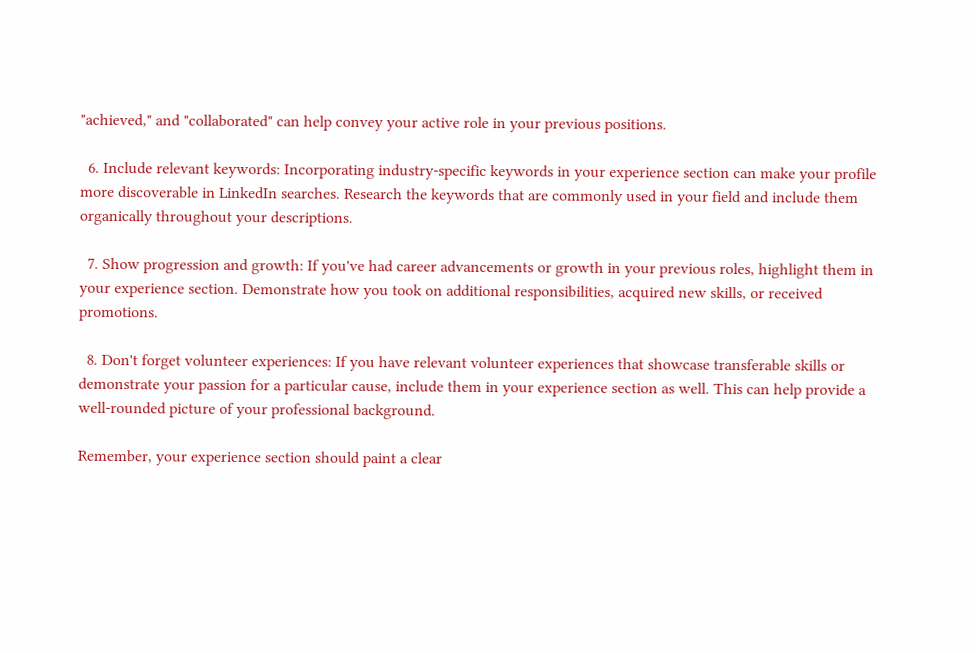"achieved," and "collaborated" can help convey your active role in your previous positions.

  6. Include relevant keywords: Incorporating industry-specific keywords in your experience section can make your profile more discoverable in LinkedIn searches. Research the keywords that are commonly used in your field and include them organically throughout your descriptions.

  7. Show progression and growth: If you've had career advancements or growth in your previous roles, highlight them in your experience section. Demonstrate how you took on additional responsibilities, acquired new skills, or received promotions.

  8. Don't forget volunteer experiences: If you have relevant volunteer experiences that showcase transferable skills or demonstrate your passion for a particular cause, include them in your experience section as well. This can help provide a well-rounded picture of your professional background.

Remember, your experience section should paint a clear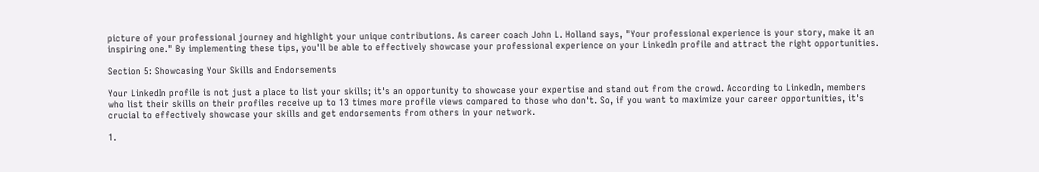picture of your professional journey and highlight your unique contributions. As career coach John L. Holland says, "Your professional experience is your story, make it an inspiring one." By implementing these tips, you'll be able to effectively showcase your professional experience on your LinkedIn profile and attract the right opportunities.

Section 5: Showcasing Your Skills and Endorsements

Your LinkedIn profile is not just a place to list your skills; it's an opportunity to showcase your expertise and stand out from the crowd. According to LinkedIn, members who list their skills on their profiles receive up to 13 times more profile views compared to those who don't. So, if you want to maximize your career opportunities, it's crucial to effectively showcase your skills and get endorsements from others in your network.

1.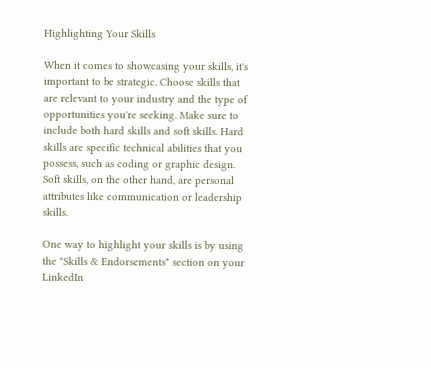Highlighting Your Skills

When it comes to showcasing your skills, it's important to be strategic. Choose skills that are relevant to your industry and the type of opportunities you're seeking. Make sure to include both hard skills and soft skills. Hard skills are specific technical abilities that you possess, such as coding or graphic design. Soft skills, on the other hand, are personal attributes like communication or leadership skills.

One way to highlight your skills is by using the "Skills & Endorsements" section on your LinkedIn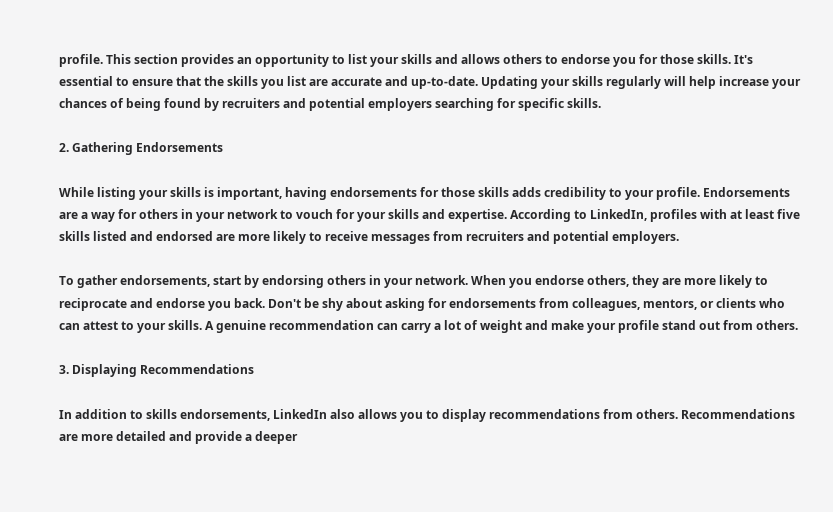profile. This section provides an opportunity to list your skills and allows others to endorse you for those skills. It's essential to ensure that the skills you list are accurate and up-to-date. Updating your skills regularly will help increase your chances of being found by recruiters and potential employers searching for specific skills.

2. Gathering Endorsements

While listing your skills is important, having endorsements for those skills adds credibility to your profile. Endorsements are a way for others in your network to vouch for your skills and expertise. According to LinkedIn, profiles with at least five skills listed and endorsed are more likely to receive messages from recruiters and potential employers.

To gather endorsements, start by endorsing others in your network. When you endorse others, they are more likely to reciprocate and endorse you back. Don't be shy about asking for endorsements from colleagues, mentors, or clients who can attest to your skills. A genuine recommendation can carry a lot of weight and make your profile stand out from others.

3. Displaying Recommendations

In addition to skills endorsements, LinkedIn also allows you to display recommendations from others. Recommendations are more detailed and provide a deeper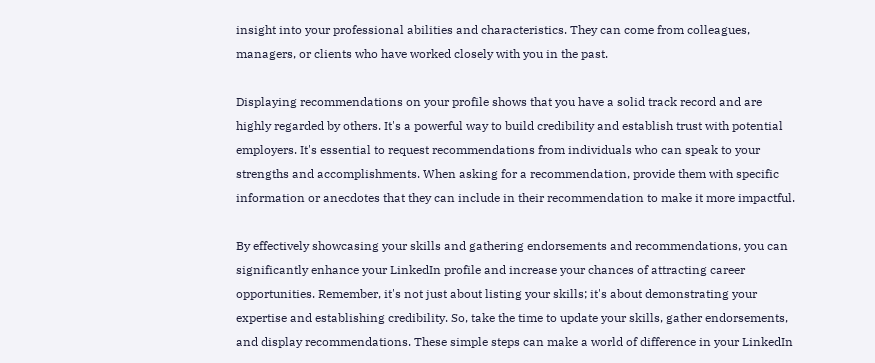insight into your professional abilities and characteristics. They can come from colleagues, managers, or clients who have worked closely with you in the past.

Displaying recommendations on your profile shows that you have a solid track record and are highly regarded by others. It's a powerful way to build credibility and establish trust with potential employers. It's essential to request recommendations from individuals who can speak to your strengths and accomplishments. When asking for a recommendation, provide them with specific information or anecdotes that they can include in their recommendation to make it more impactful.

By effectively showcasing your skills and gathering endorsements and recommendations, you can significantly enhance your LinkedIn profile and increase your chances of attracting career opportunities. Remember, it's not just about listing your skills; it's about demonstrating your expertise and establishing credibility. So, take the time to update your skills, gather endorsements, and display recommendations. These simple steps can make a world of difference in your LinkedIn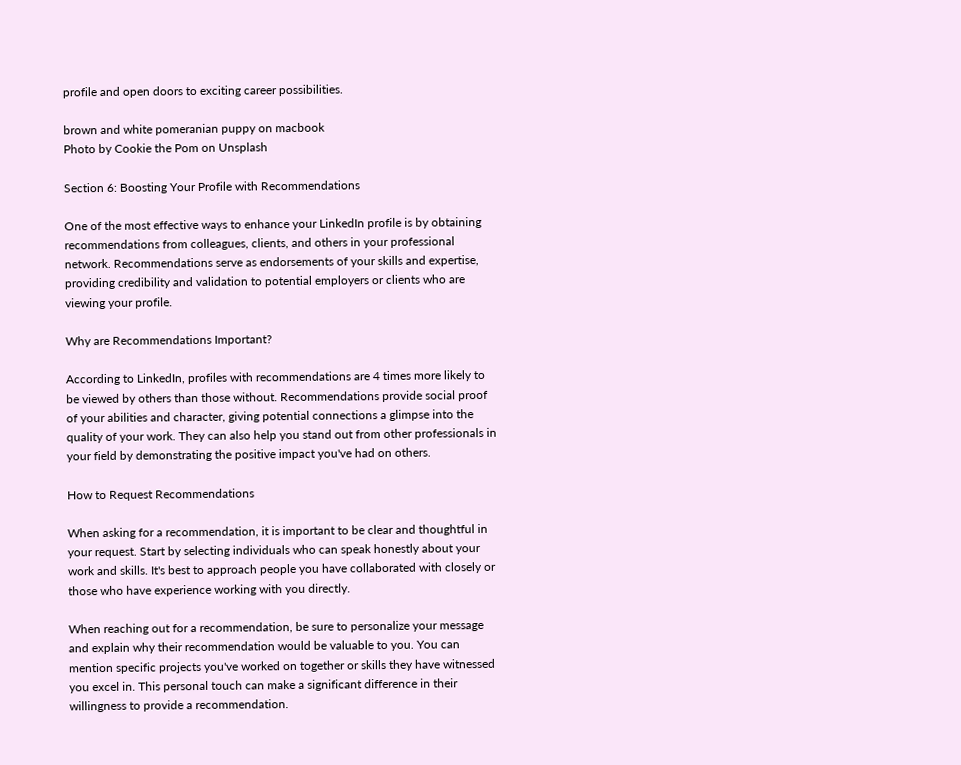profile and open doors to exciting career possibilities.

brown and white pomeranian puppy on macbook
Photo by Cookie the Pom on Unsplash

Section 6: Boosting Your Profile with Recommendations

One of the most effective ways to enhance your LinkedIn profile is by obtaining recommendations from colleagues, clients, and others in your professional network. Recommendations serve as endorsements of your skills and expertise, providing credibility and validation to potential employers or clients who are viewing your profile.

Why are Recommendations Important?

According to LinkedIn, profiles with recommendations are 4 times more likely to be viewed by others than those without. Recommendations provide social proof of your abilities and character, giving potential connections a glimpse into the quality of your work. They can also help you stand out from other professionals in your field by demonstrating the positive impact you've had on others.

How to Request Recommendations

When asking for a recommendation, it is important to be clear and thoughtful in your request. Start by selecting individuals who can speak honestly about your work and skills. It's best to approach people you have collaborated with closely or those who have experience working with you directly.

When reaching out for a recommendation, be sure to personalize your message and explain why their recommendation would be valuable to you. You can mention specific projects you've worked on together or skills they have witnessed you excel in. This personal touch can make a significant difference in their willingness to provide a recommendation.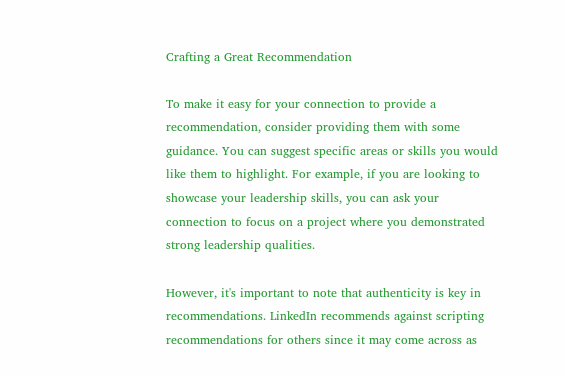Crafting a Great Recommendation

To make it easy for your connection to provide a recommendation, consider providing them with some guidance. You can suggest specific areas or skills you would like them to highlight. For example, if you are looking to showcase your leadership skills, you can ask your connection to focus on a project where you demonstrated strong leadership qualities.

However, it's important to note that authenticity is key in recommendations. LinkedIn recommends against scripting recommendations for others since it may come across as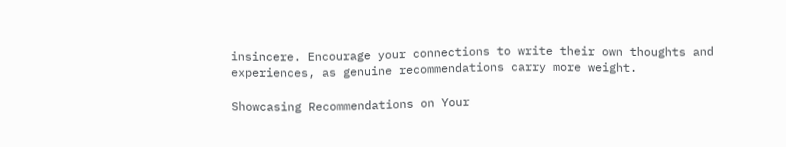insincere. Encourage your connections to write their own thoughts and experiences, as genuine recommendations carry more weight.

Showcasing Recommendations on Your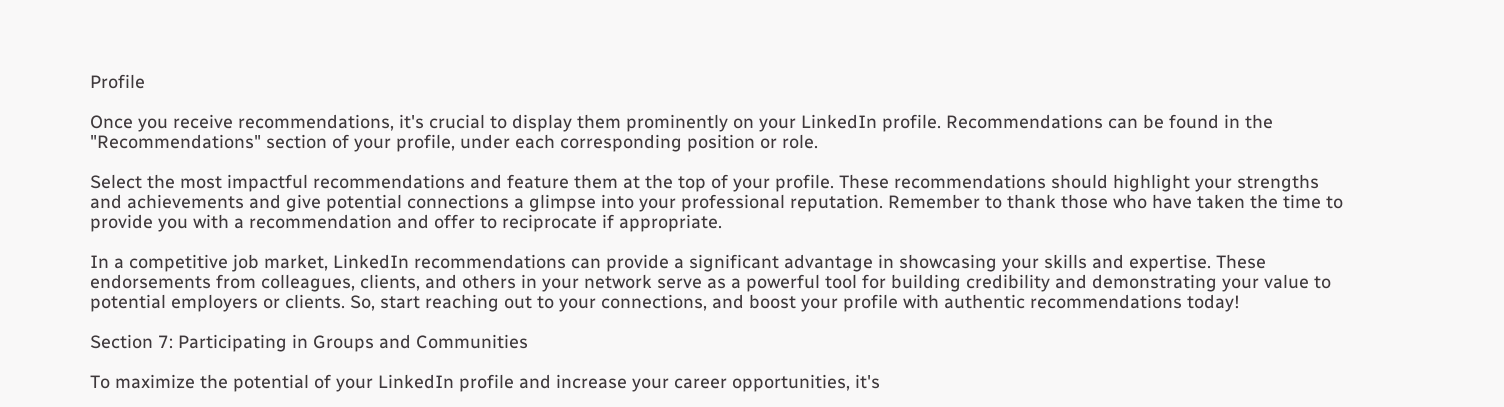Profile

Once you receive recommendations, it's crucial to display them prominently on your LinkedIn profile. Recommendations can be found in the "Recommendations" section of your profile, under each corresponding position or role.

Select the most impactful recommendations and feature them at the top of your profile. These recommendations should highlight your strengths and achievements and give potential connections a glimpse into your professional reputation. Remember to thank those who have taken the time to provide you with a recommendation and offer to reciprocate if appropriate.

In a competitive job market, LinkedIn recommendations can provide a significant advantage in showcasing your skills and expertise. These endorsements from colleagues, clients, and others in your network serve as a powerful tool for building credibility and demonstrating your value to potential employers or clients. So, start reaching out to your connections, and boost your profile with authentic recommendations today!

Section 7: Participating in Groups and Communities

To maximize the potential of your LinkedIn profile and increase your career opportunities, it's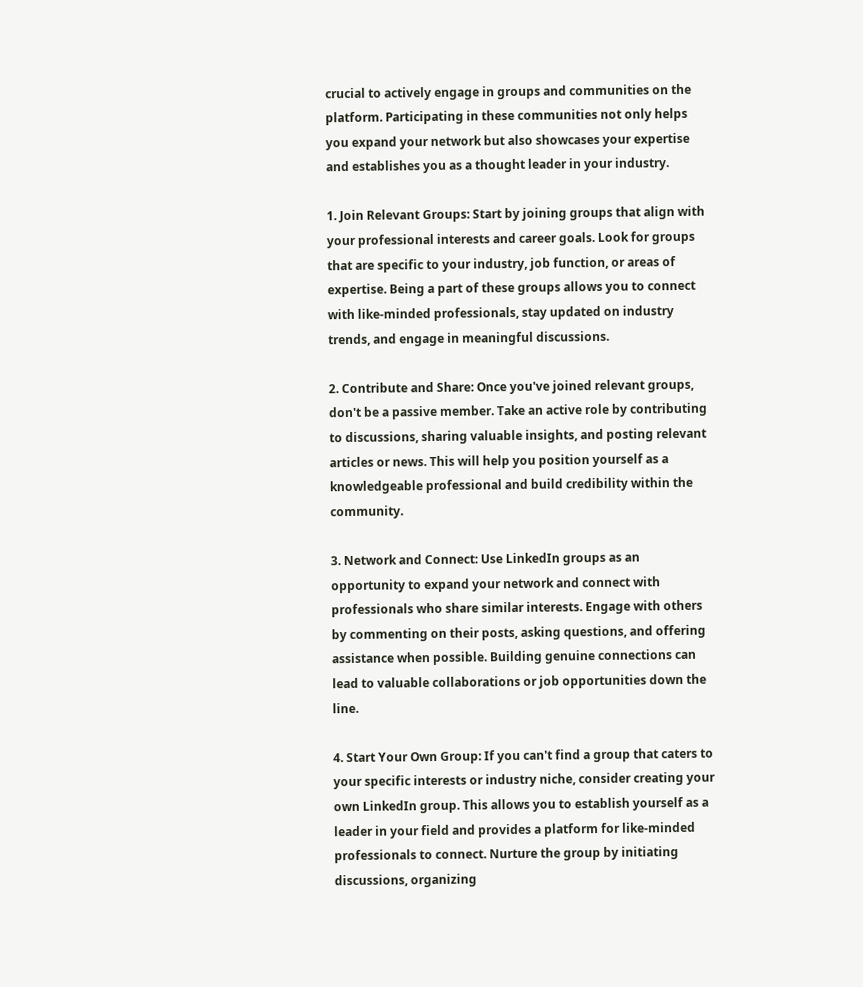crucial to actively engage in groups and communities on the platform. Participating in these communities not only helps you expand your network but also showcases your expertise and establishes you as a thought leader in your industry.

1. Join Relevant Groups: Start by joining groups that align with your professional interests and career goals. Look for groups that are specific to your industry, job function, or areas of expertise. Being a part of these groups allows you to connect with like-minded professionals, stay updated on industry trends, and engage in meaningful discussions.

2. Contribute and Share: Once you've joined relevant groups, don't be a passive member. Take an active role by contributing to discussions, sharing valuable insights, and posting relevant articles or news. This will help you position yourself as a knowledgeable professional and build credibility within the community.

3. Network and Connect: Use LinkedIn groups as an opportunity to expand your network and connect with professionals who share similar interests. Engage with others by commenting on their posts, asking questions, and offering assistance when possible. Building genuine connections can lead to valuable collaborations or job opportunities down the line.

4. Start Your Own Group: If you can't find a group that caters to your specific interests or industry niche, consider creating your own LinkedIn group. This allows you to establish yourself as a leader in your field and provides a platform for like-minded professionals to connect. Nurture the group by initiating discussions, organizing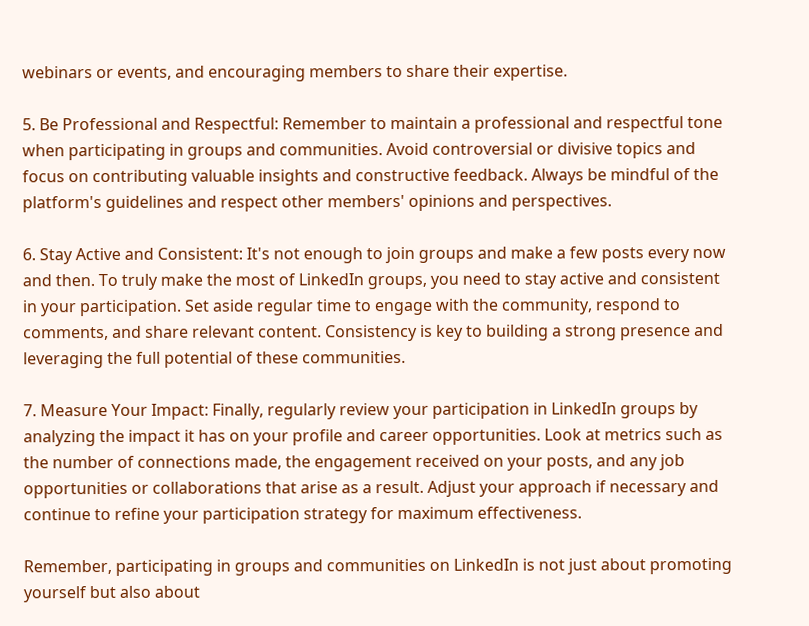webinars or events, and encouraging members to share their expertise.

5. Be Professional and Respectful: Remember to maintain a professional and respectful tone when participating in groups and communities. Avoid controversial or divisive topics and focus on contributing valuable insights and constructive feedback. Always be mindful of the platform's guidelines and respect other members' opinions and perspectives.

6. Stay Active and Consistent: It's not enough to join groups and make a few posts every now and then. To truly make the most of LinkedIn groups, you need to stay active and consistent in your participation. Set aside regular time to engage with the community, respond to comments, and share relevant content. Consistency is key to building a strong presence and leveraging the full potential of these communities.

7. Measure Your Impact: Finally, regularly review your participation in LinkedIn groups by analyzing the impact it has on your profile and career opportunities. Look at metrics such as the number of connections made, the engagement received on your posts, and any job opportunities or collaborations that arise as a result. Adjust your approach if necessary and continue to refine your participation strategy for maximum effectiveness.

Remember, participating in groups and communities on LinkedIn is not just about promoting yourself but also about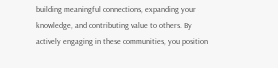building meaningful connections, expanding your knowledge, and contributing value to others. By actively engaging in these communities, you position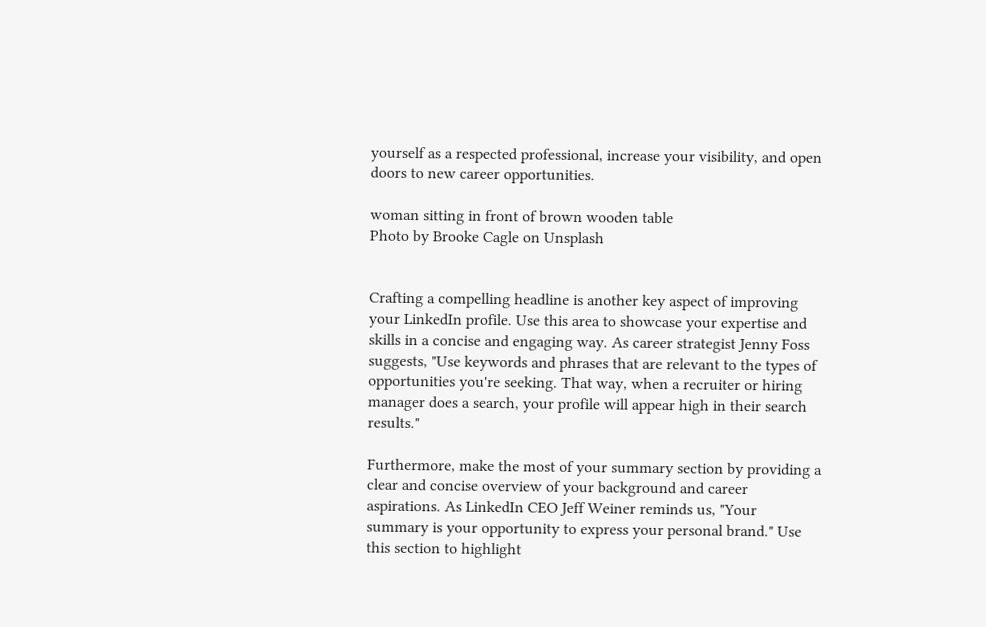yourself as a respected professional, increase your visibility, and open doors to new career opportunities.

woman sitting in front of brown wooden table
Photo by Brooke Cagle on Unsplash


Crafting a compelling headline is another key aspect of improving your LinkedIn profile. Use this area to showcase your expertise and skills in a concise and engaging way. As career strategist Jenny Foss suggests, "Use keywords and phrases that are relevant to the types of opportunities you're seeking. That way, when a recruiter or hiring manager does a search, your profile will appear high in their search results."

Furthermore, make the most of your summary section by providing a clear and concise overview of your background and career aspirations. As LinkedIn CEO Jeff Weiner reminds us, "Your summary is your opportunity to express your personal brand." Use this section to highlight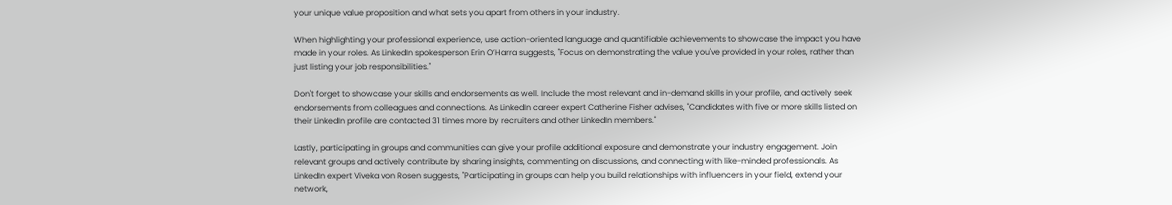your unique value proposition and what sets you apart from others in your industry.

When highlighting your professional experience, use action-oriented language and quantifiable achievements to showcase the impact you have made in your roles. As LinkedIn spokesperson Erin O’Harra suggests, "Focus on demonstrating the value you've provided in your roles, rather than just listing your job responsibilities."

Don't forget to showcase your skills and endorsements as well. Include the most relevant and in-demand skills in your profile, and actively seek endorsements from colleagues and connections. As LinkedIn career expert Catherine Fisher advises, "Candidates with five or more skills listed on their LinkedIn profile are contacted 31 times more by recruiters and other LinkedIn members."

Lastly, participating in groups and communities can give your profile additional exposure and demonstrate your industry engagement. Join relevant groups and actively contribute by sharing insights, commenting on discussions, and connecting with like-minded professionals. As LinkedIn expert Viveka von Rosen suggests, "Participating in groups can help you build relationships with influencers in your field, extend your network,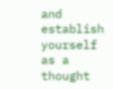and establish yourself as a thought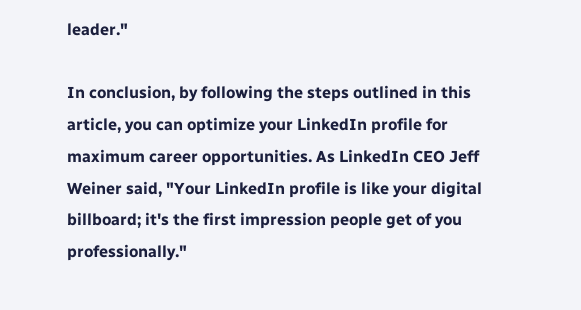leader."

In conclusion, by following the steps outlined in this article, you can optimize your LinkedIn profile for maximum career opportunities. As LinkedIn CEO Jeff Weiner said, "Your LinkedIn profile is like your digital billboard; it's the first impression people get of you professionally."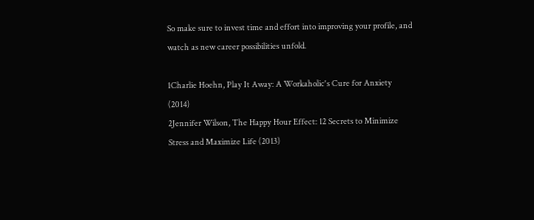So make sure to invest time and effort into improving your profile, and watch as new career possibilities unfold.

1Charlie Hoehn, Play It Away: A Workaholic's Cure for Anxiety (2014)
2Jennifer Wilson, The Happy Hour Effect: 12 Secrets to Minimize Stress and Maximize Life (2013)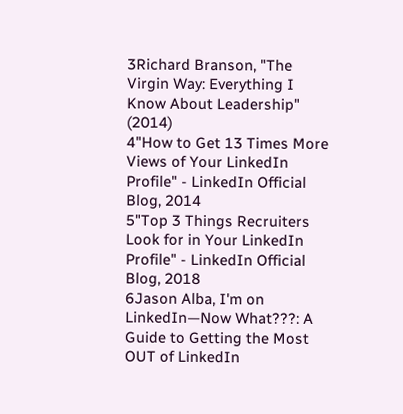3Richard Branson, "The Virgin Way: Everything I Know About Leadership" (2014)
4"How to Get 13 Times More Views of Your LinkedIn Profile" - LinkedIn Official Blog, 2014
5"Top 3 Things Recruiters Look for in Your LinkedIn Profile" - LinkedIn Official Blog, 2018
6Jason Alba, I'm on LinkedIn—Now What???: A Guide to Getting the Most OUT of LinkedIn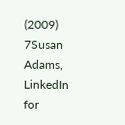(2009)
7Susan Adams, LinkedIn for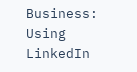Business: Using LinkedIn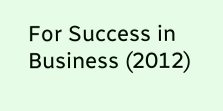For Success in Business (2012)